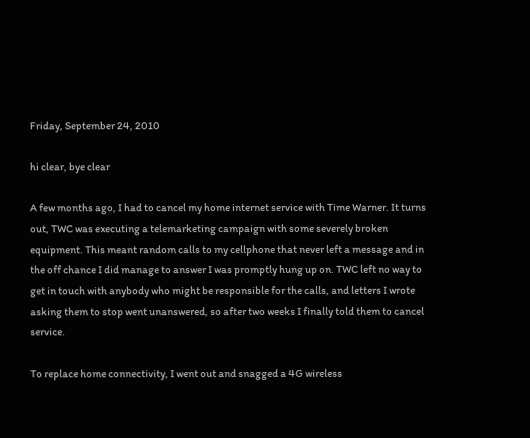Friday, September 24, 2010

hi clear, bye clear

A few months ago, I had to cancel my home internet service with Time Warner. It turns out, TWC was executing a telemarketing campaign with some severely broken equipment. This meant random calls to my cellphone that never left a message and in the off chance I did manage to answer I was promptly hung up on. TWC left no way to get in touch with anybody who might be responsible for the calls, and letters I wrote asking them to stop went unanswered, so after two weeks I finally told them to cancel service.

To replace home connectivity, I went out and snagged a 4G wireless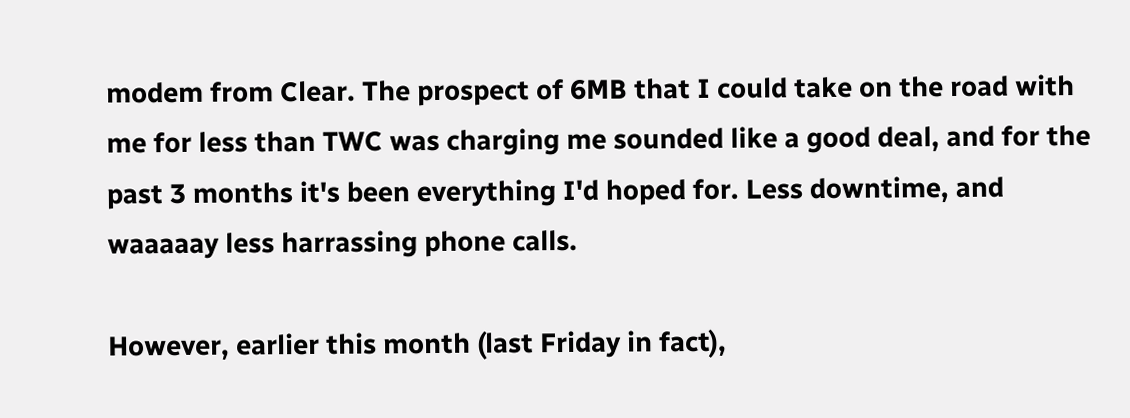modem from Clear. The prospect of 6MB that I could take on the road with me for less than TWC was charging me sounded like a good deal, and for the past 3 months it's been everything I'd hoped for. Less downtime, and waaaaay less harrassing phone calls.

However, earlier this month (last Friday in fact),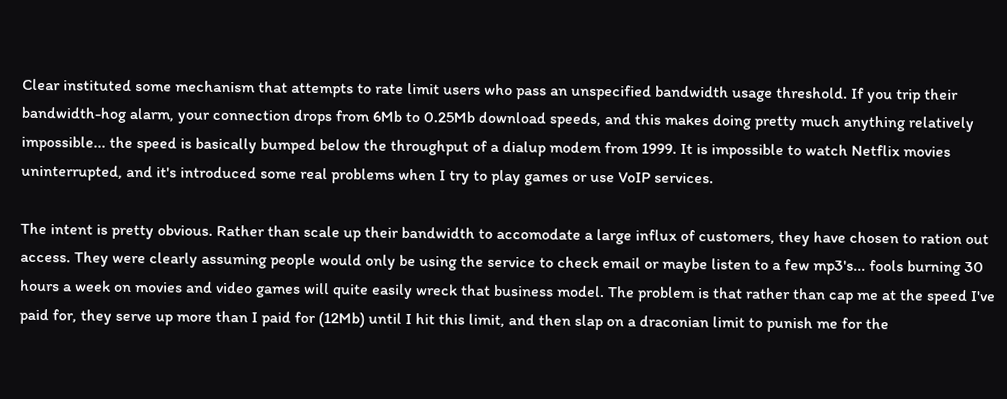Clear instituted some mechanism that attempts to rate limit users who pass an unspecified bandwidth usage threshold. If you trip their bandwidth-hog alarm, your connection drops from 6Mb to 0.25Mb download speeds, and this makes doing pretty much anything relatively impossible... the speed is basically bumped below the throughput of a dialup modem from 1999. It is impossible to watch Netflix movies uninterrupted, and it's introduced some real problems when I try to play games or use VoIP services.

The intent is pretty obvious. Rather than scale up their bandwidth to accomodate a large influx of customers, they have chosen to ration out access. They were clearly assuming people would only be using the service to check email or maybe listen to a few mp3's... fools burning 30 hours a week on movies and video games will quite easily wreck that business model. The problem is that rather than cap me at the speed I've paid for, they serve up more than I paid for (12Mb) until I hit this limit, and then slap on a draconian limit to punish me for the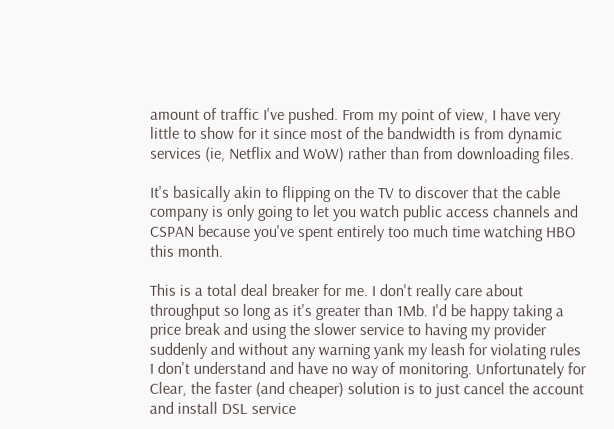amount of traffic I've pushed. From my point of view, I have very little to show for it since most of the bandwidth is from dynamic services (ie, Netflix and WoW) rather than from downloading files.

It's basically akin to flipping on the TV to discover that the cable company is only going to let you watch public access channels and CSPAN because you've spent entirely too much time watching HBO this month.

This is a total deal breaker for me. I don't really care about throughput so long as it's greater than 1Mb. I'd be happy taking a price break and using the slower service to having my provider suddenly and without any warning yank my leash for violating rules I don't understand and have no way of monitoring. Unfortunately for Clear, the faster (and cheaper) solution is to just cancel the account and install DSL service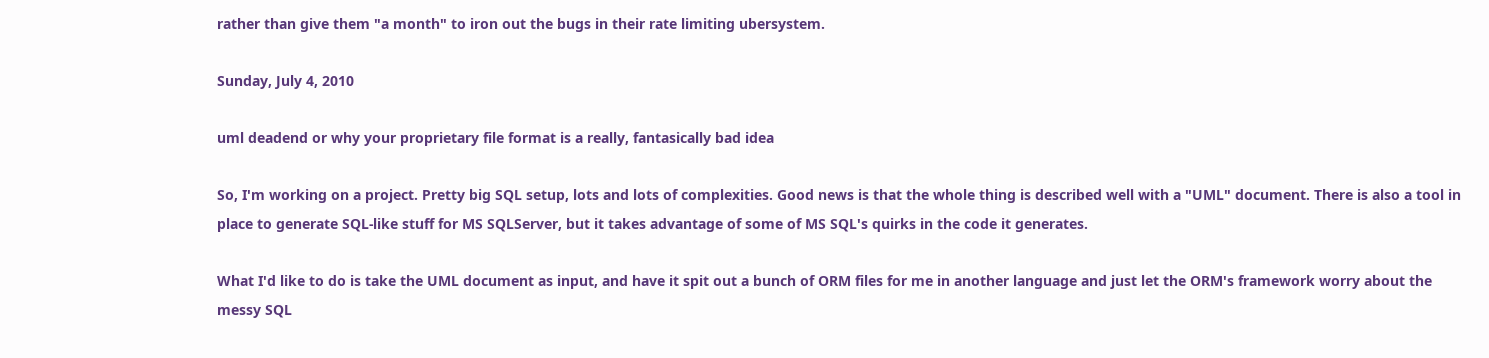rather than give them "a month" to iron out the bugs in their rate limiting ubersystem.

Sunday, July 4, 2010

uml deadend or why your proprietary file format is a really, fantasically bad idea

So, I'm working on a project. Pretty big SQL setup, lots and lots of complexities. Good news is that the whole thing is described well with a "UML" document. There is also a tool in place to generate SQL-like stuff for MS SQLServer, but it takes advantage of some of MS SQL's quirks in the code it generates.

What I'd like to do is take the UML document as input, and have it spit out a bunch of ORM files for me in another language and just let the ORM's framework worry about the messy SQL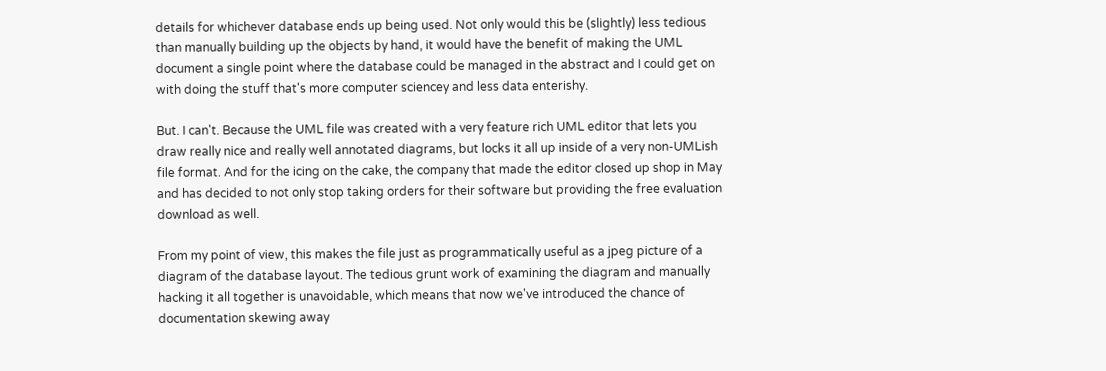details for whichever database ends up being used. Not only would this be (slightly) less tedious than manually building up the objects by hand, it would have the benefit of making the UML document a single point where the database could be managed in the abstract and I could get on with doing the stuff that's more computer sciencey and less data enterishy.

But. I can't. Because the UML file was created with a very feature rich UML editor that lets you draw really nice and really well annotated diagrams, but locks it all up inside of a very non-UMLish file format. And for the icing on the cake, the company that made the editor closed up shop in May and has decided to not only stop taking orders for their software but providing the free evaluation download as well.

From my point of view, this makes the file just as programmatically useful as a jpeg picture of a diagram of the database layout. The tedious grunt work of examining the diagram and manually hacking it all together is unavoidable, which means that now we've introduced the chance of documentation skewing away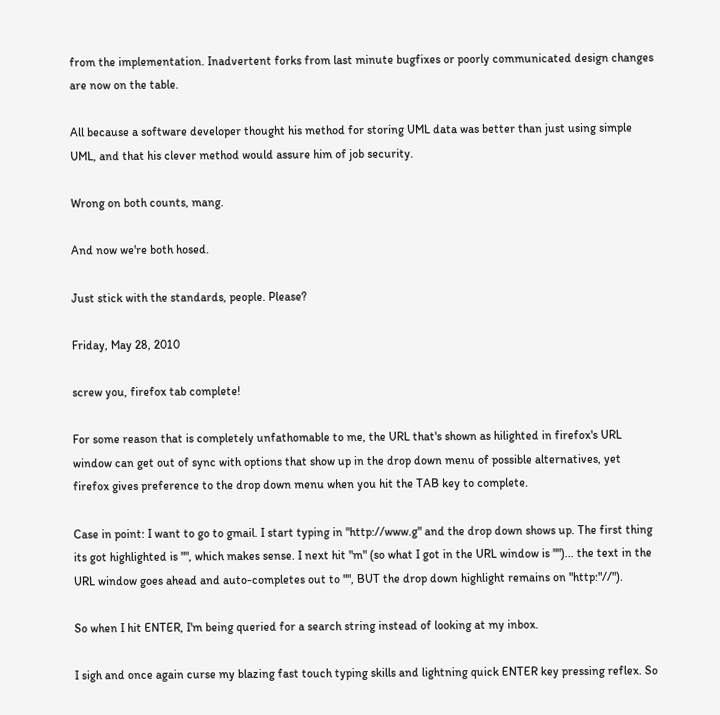from the implementation. Inadvertent forks from last minute bugfixes or poorly communicated design changes are now on the table.

All because a software developer thought his method for storing UML data was better than just using simple UML, and that his clever method would assure him of job security.

Wrong on both counts, mang.

And now we're both hosed.

Just stick with the standards, people. Please?

Friday, May 28, 2010

screw you, firefox tab complete!

For some reason that is completely unfathomable to me, the URL that's shown as hilighted in firefox's URL window can get out of sync with options that show up in the drop down menu of possible alternatives, yet firefox gives preference to the drop down menu when you hit the TAB key to complete.

Case in point: I want to go to gmail. I start typing in "http://www.g" and the drop down shows up. The first thing its got highlighted is "", which makes sense. I next hit "m" (so what I got in the URL window is "")... the text in the URL window goes ahead and auto-completes out to "", BUT the drop down highlight remains on "http:"//").

So when I hit ENTER, I'm being queried for a search string instead of looking at my inbox.

I sigh and once again curse my blazing fast touch typing skills and lightning quick ENTER key pressing reflex. So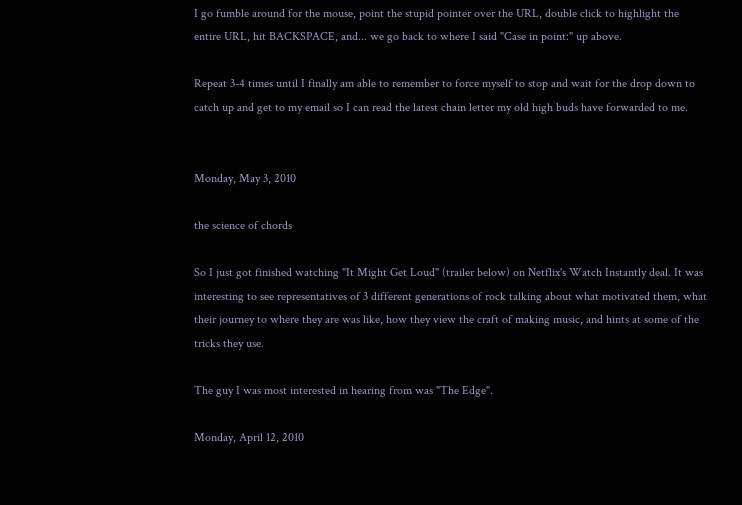I go fumble around for the mouse, point the stupid pointer over the URL, double click to highlight the entire URL, hit BACKSPACE, and... we go back to where I said "Case in point:" up above.

Repeat 3-4 times until I finally am able to remember to force myself to stop and wait for the drop down to catch up and get to my email so I can read the latest chain letter my old high buds have forwarded to me.


Monday, May 3, 2010

the science of chords

So I just got finished watching "It Might Get Loud" (trailer below) on Netflix's Watch Instantly deal. It was interesting to see representatives of 3 different generations of rock talking about what motivated them, what their journey to where they are was like, how they view the craft of making music, and hints at some of the tricks they use.

The guy I was most interested in hearing from was "The Edge".

Monday, April 12, 2010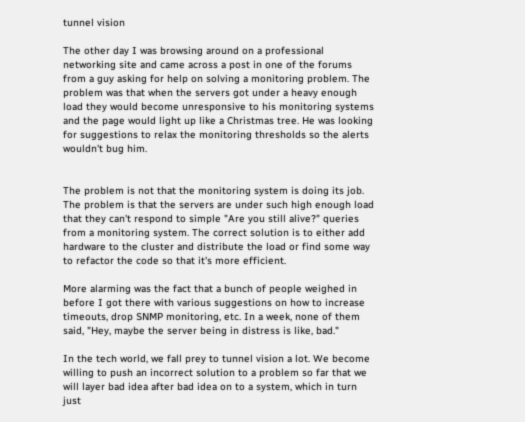tunnel vision

The other day I was browsing around on a professional networking site and came across a post in one of the forums from a guy asking for help on solving a monitoring problem. The problem was that when the servers got under a heavy enough load they would become unresponsive to his monitoring systems and the page would light up like a Christmas tree. He was looking for suggestions to relax the monitoring thresholds so the alerts wouldn't bug him.


The problem is not that the monitoring system is doing its job. The problem is that the servers are under such high enough load that they can't respond to simple "Are you still alive?" queries from a monitoring system. The correct solution is to either add hardware to the cluster and distribute the load or find some way to refactor the code so that it's more efficient.

More alarming was the fact that a bunch of people weighed in before I got there with various suggestions on how to increase timeouts, drop SNMP monitoring, etc. In a week, none of them said, "Hey, maybe the server being in distress is like, bad."

In the tech world, we fall prey to tunnel vision a lot. We become willing to push an incorrect solution to a problem so far that we will layer bad idea after bad idea on to a system, which in turn just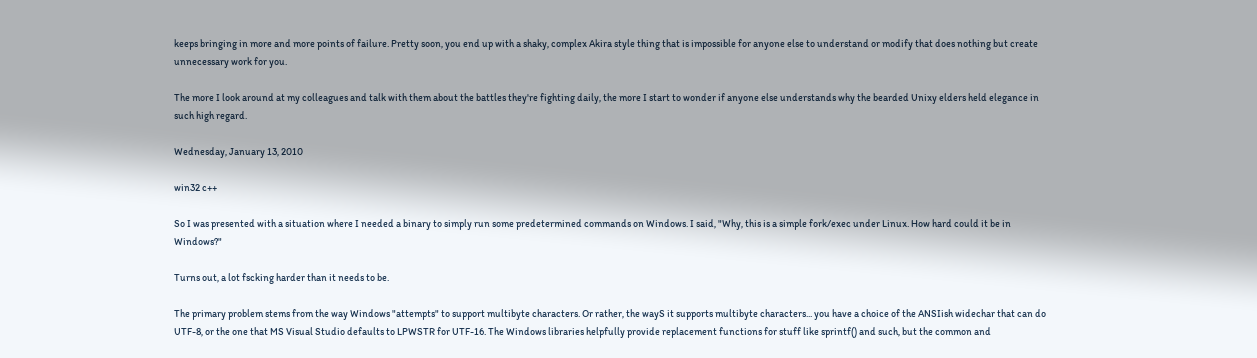keeps bringing in more and more points of failure. Pretty soon, you end up with a shaky, complex Akira style thing that is impossible for anyone else to understand or modify that does nothing but create unnecessary work for you.

The more I look around at my colleagues and talk with them about the battles they're fighting daily, the more I start to wonder if anyone else understands why the bearded Unixy elders held elegance in such high regard.

Wednesday, January 13, 2010

win32 c++

So I was presented with a situation where I needed a binary to simply run some predetermined commands on Windows. I said, "Why, this is a simple fork/exec under Linux. How hard could it be in Windows?"

Turns out, a lot fscking harder than it needs to be.

The primary problem stems from the way Windows "attempts" to support multibyte characters. Or rather, the wayS it supports multibyte characters... you have a choice of the ANSIish widechar that can do UTF-8, or the one that MS Visual Studio defaults to LPWSTR for UTF-16. The Windows libraries helpfully provide replacement functions for stuff like sprintf() and such, but the common and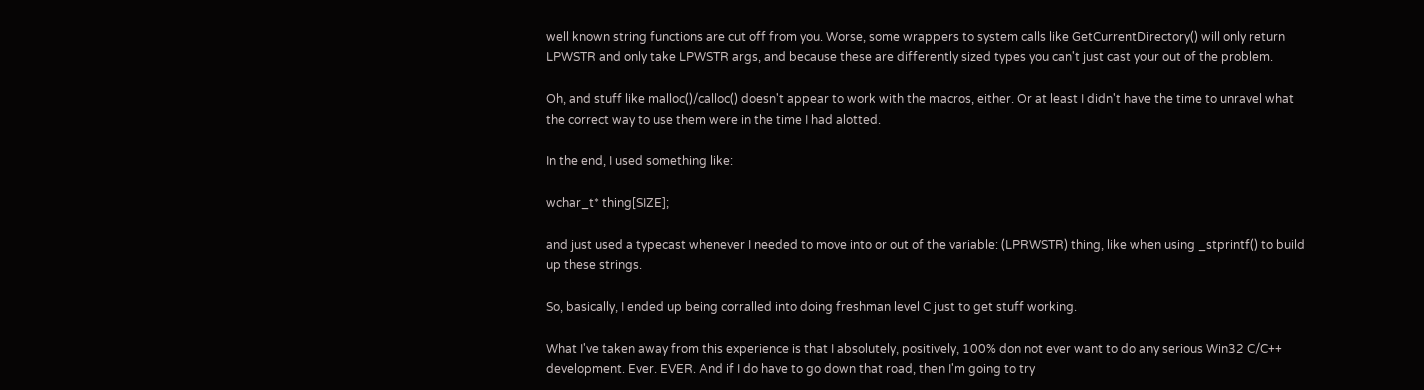well known string functions are cut off from you. Worse, some wrappers to system calls like GetCurrentDirectory() will only return LPWSTR and only take LPWSTR args, and because these are differently sized types you can't just cast your out of the problem.

Oh, and stuff like malloc()/calloc() doesn't appear to work with the macros, either. Or at least I didn't have the time to unravel what the correct way to use them were in the time I had alotted.

In the end, I used something like:

wchar_t* thing[SIZE];

and just used a typecast whenever I needed to move into or out of the variable: (LPRWSTR) thing, like when using _stprintf() to build up these strings.

So, basically, I ended up being corralled into doing freshman level C just to get stuff working.

What I've taken away from this experience is that I absolutely, positively, 100% don not ever want to do any serious Win32 C/C++ development. Ever. EVER. And if I do have to go down that road, then I'm going to try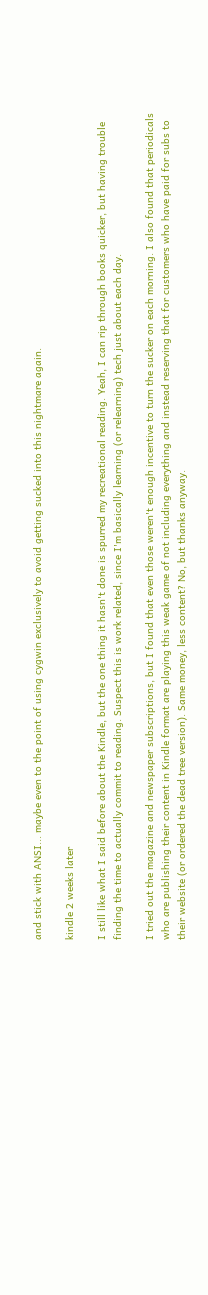and stick with ANSI... maybe even to the point of using cygwin exclusively to avoid getting sucked into this nightmare again.

kindle 2 weeks later

I still like what I said before about the Kindle, but the one thing it hasn't done is spurred my recreational reading. Yeah, I can rip through books quicker, but having trouble finding the time to actually commit to reading. Suspect this is work related, since I'm basically learning (or relearning) tech just about each day.

I tried out the magazine and newspaper subscriptions, but I found that even those weren't enough incentive to turn the sucker on each morning. I also found that periodicals who are publishing their content in Kindle format are playing this weak game of not including everything and instead reserving that for customers who have paid for subs to their website (or ordered the dead tree version). Same money, less content? No, but thanks anyway.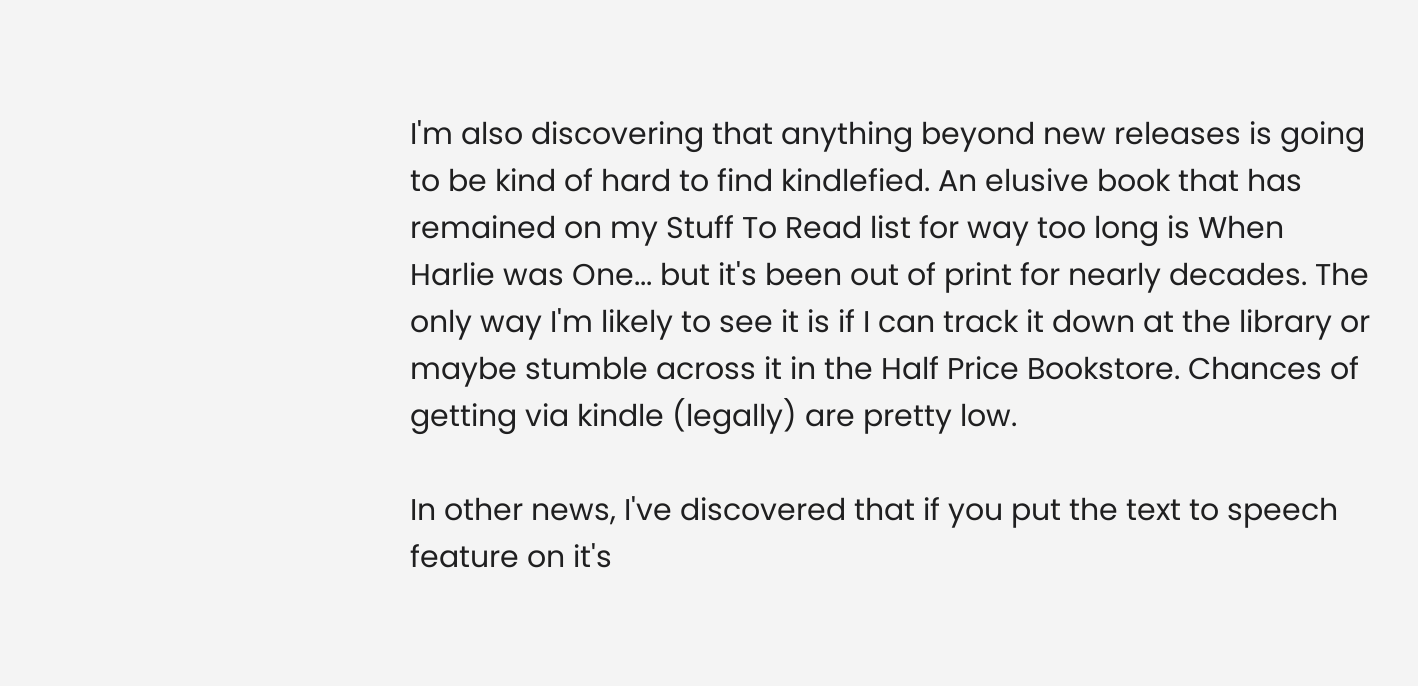I'm also discovering that anything beyond new releases is going to be kind of hard to find kindlefied. An elusive book that has remained on my Stuff To Read list for way too long is When Harlie was One... but it's been out of print for nearly decades. The only way I'm likely to see it is if I can track it down at the library or maybe stumble across it in the Half Price Bookstore. Chances of getting via kindle (legally) are pretty low.

In other news, I've discovered that if you put the text to speech feature on it's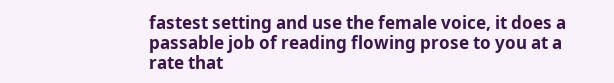fastest setting and use the female voice, it does a passable job of reading flowing prose to you at a rate that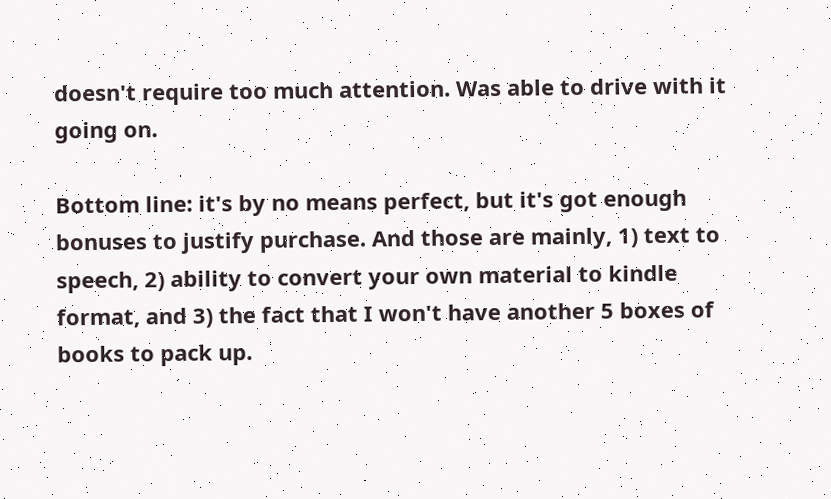doesn't require too much attention. Was able to drive with it going on.

Bottom line: it's by no means perfect, but it's got enough bonuses to justify purchase. And those are mainly, 1) text to speech, 2) ability to convert your own material to kindle format, and 3) the fact that I won't have another 5 boxes of books to pack up.